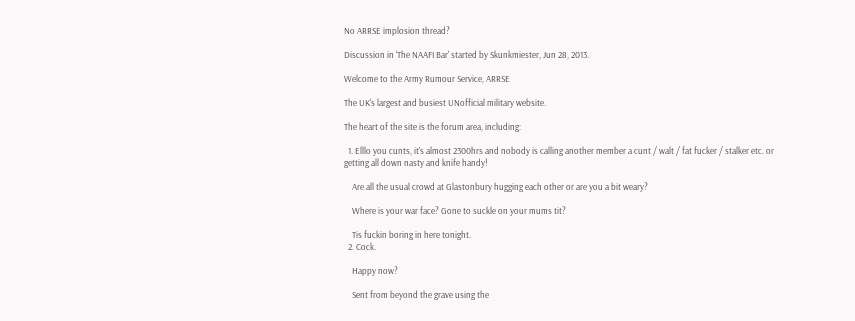No ARRSE implosion thread?

Discussion in 'The NAAFI Bar' started by Skunkmiester, Jun 28, 2013.

Welcome to the Army Rumour Service, ARRSE

The UK's largest and busiest UNofficial military website.

The heart of the site is the forum area, including:

  1. Elllo you cunts, it's almost 2300hrs and nobody is calling another member a cunt / walt / fat fucker / stalker etc. or getting all down nasty and knife handy!

    Are all the usual crowd at Glastonbury hugging each other or are you a bit weary?

    Where is your war face? Gone to suckle on your mums tit?

    Tis fuckin boring in here tonight.
  2. Cock.

    Happy now?

    Sent from beyond the grave using the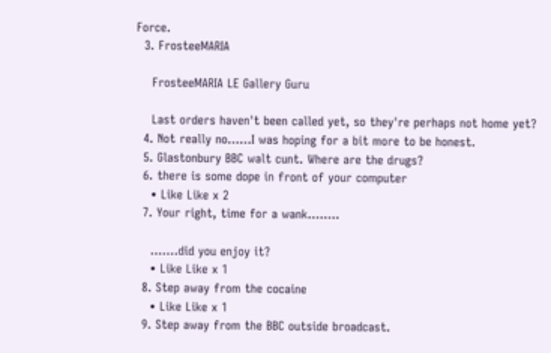Force.
  3. FrosteeMARIA

    FrosteeMARIA LE Gallery Guru

    Last orders haven't been called yet, so they're perhaps not home yet?
  4. Not really no......I was hoping for a bit more to be honest.
  5. Glastonbury BBC walt cunt. Where are the drugs?
  6. there is some dope in front of your computer
    • Like Like x 2
  7. Your right, time for a wank........

    .......did you enjoy it?
    • Like Like x 1
  8. Step away from the cocaine
    • Like Like x 1
  9. Step away from the BBC outside broadcast.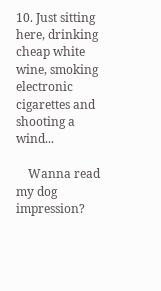10. Just sitting here, drinking cheap white wine, smoking electronic cigarettes and shooting a wind...

    Wanna read my dog impression?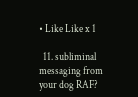• Like Like x 1

  11. subliminal messaging from your dog RAF?